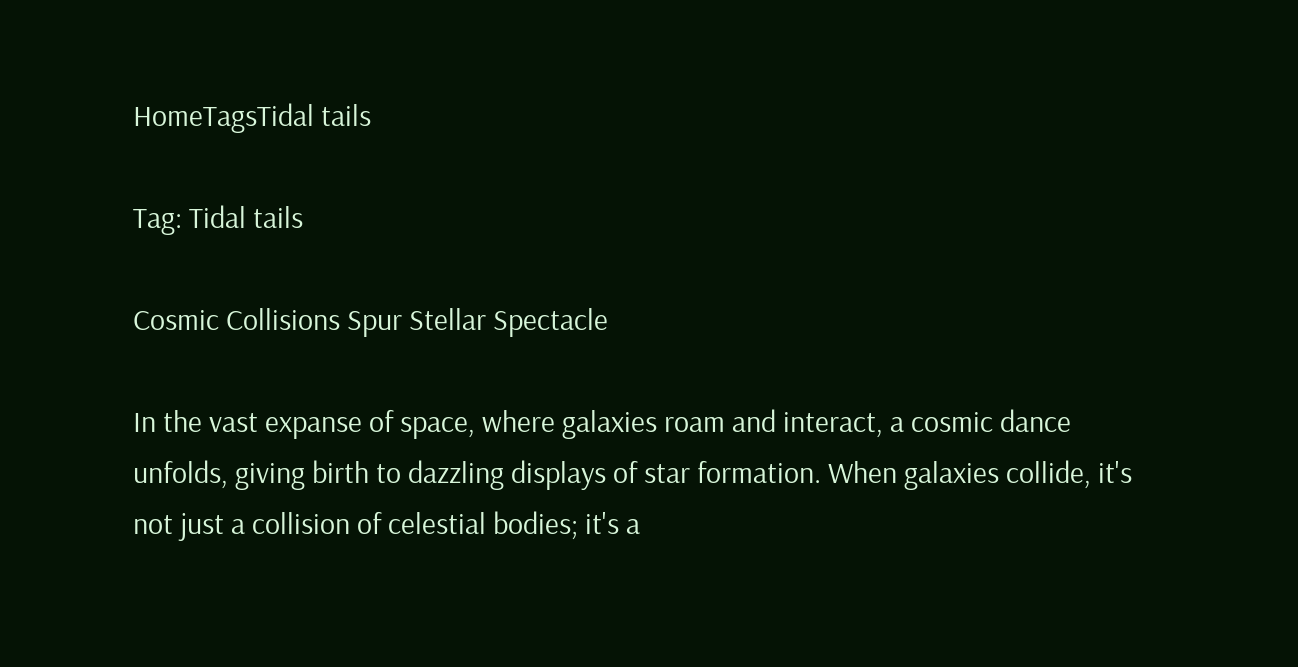HomeTagsTidal tails

Tag: Tidal tails

Cosmic Collisions Spur Stellar Spectacle

In the vast expanse of space, where galaxies roam and interact, a cosmic dance unfolds, giving birth to dazzling displays of star formation. When galaxies collide, it's not just a collision of celestial bodies; it's a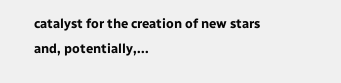catalyst for the creation of new stars and, potentially,...